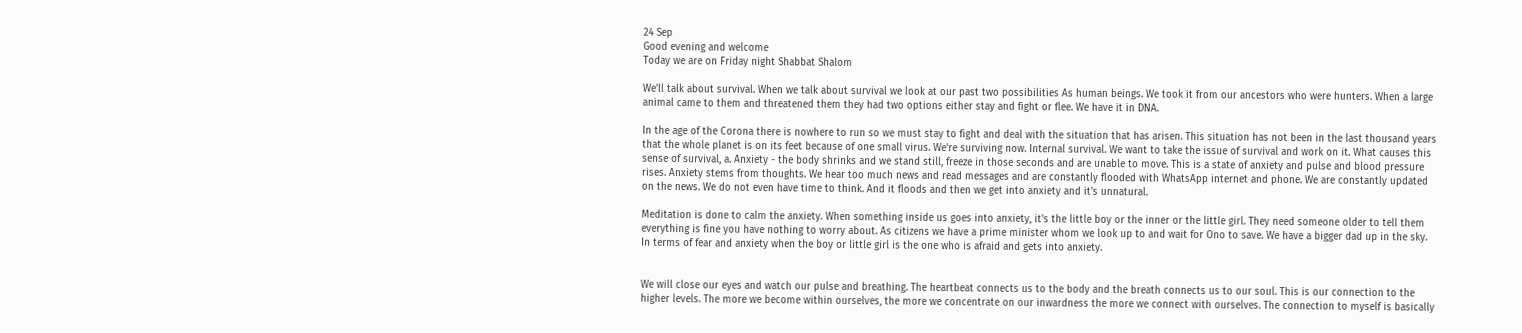24 Sep
Good evening and welcome
Today we are on Friday night Shabbat Shalom

We'll talk about survival. When we talk about survival we look at our past two possibilities As human beings. We took it from our ancestors who were hunters. When a large animal came to them and threatened them they had two options either stay and fight or flee. We have it in DNA.

In the age of the Corona there is nowhere to run so we must stay to fight and deal with the situation that has arisen. This situation has not been in the last thousand years that the whole planet is on its feet because of one small virus. We're surviving now. Internal survival. We want to take the issue of survival and work on it. What causes this sense of survival, a. Anxiety - the body shrinks and we stand still, freeze in those seconds and are unable to move. This is a state of anxiety and pulse and blood pressure rises. Anxiety stems from thoughts. We hear too much news and read messages and are constantly flooded with WhatsApp internet and phone. We are constantly updated on the news. We do not even have time to think. And it floods and then we get into anxiety and it's unnatural.

Meditation is done to calm the anxiety. When something inside us goes into anxiety, it's the little boy or the inner or the little girl. They need someone older to tell them everything is fine you have nothing to worry about. As citizens we have a prime minister whom we look up to and wait for Ono to save. We have a bigger dad up in the sky. In terms of fear and anxiety when the boy or little girl is the one who is afraid and gets into anxiety.


We will close our eyes and watch our pulse and breathing. The heartbeat connects us to the body and the breath connects us to our soul. This is our connection to the higher levels. The more we become within ourselves, the more we concentrate on our inwardness the more we connect with ourselves. The connection to myself is basically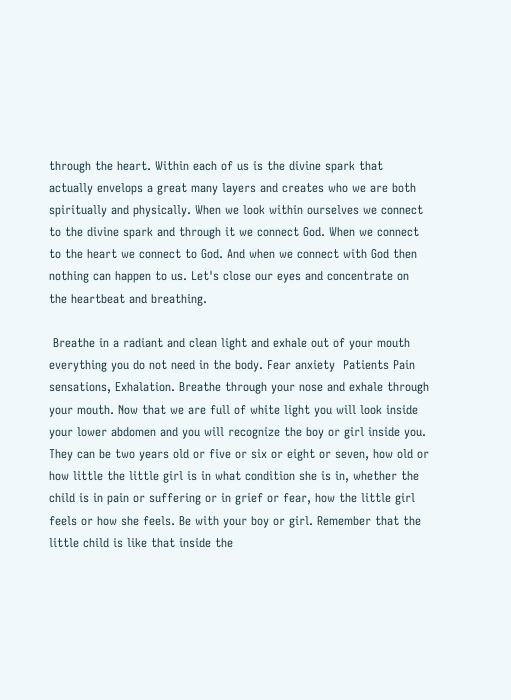through the heart. Within each of us is the divine spark that actually envelops a great many layers and creates who we are both spiritually and physically. When we look within ourselves we connect to the divine spark and through it we connect God. When we connect to the heart we connect to God. And when we connect with God then nothing can happen to us. Let's close our eyes and concentrate on the heartbeat and breathing.

 Breathe in a radiant and clean light and exhale out of your mouth everything you do not need in the body. Fear anxiety  Patients Pain sensations, Exhalation. Breathe through your nose and exhale through your mouth. Now that we are full of white light you will look inside your lower abdomen and you will recognize the boy or girl inside you. They can be two years old or five or six or eight or seven, how old or how little the little girl is in what condition she is in, whether the child is in pain or suffering or in grief or fear, how the little girl feels or how she feels. Be with your boy or girl. Remember that the little child is like that inside the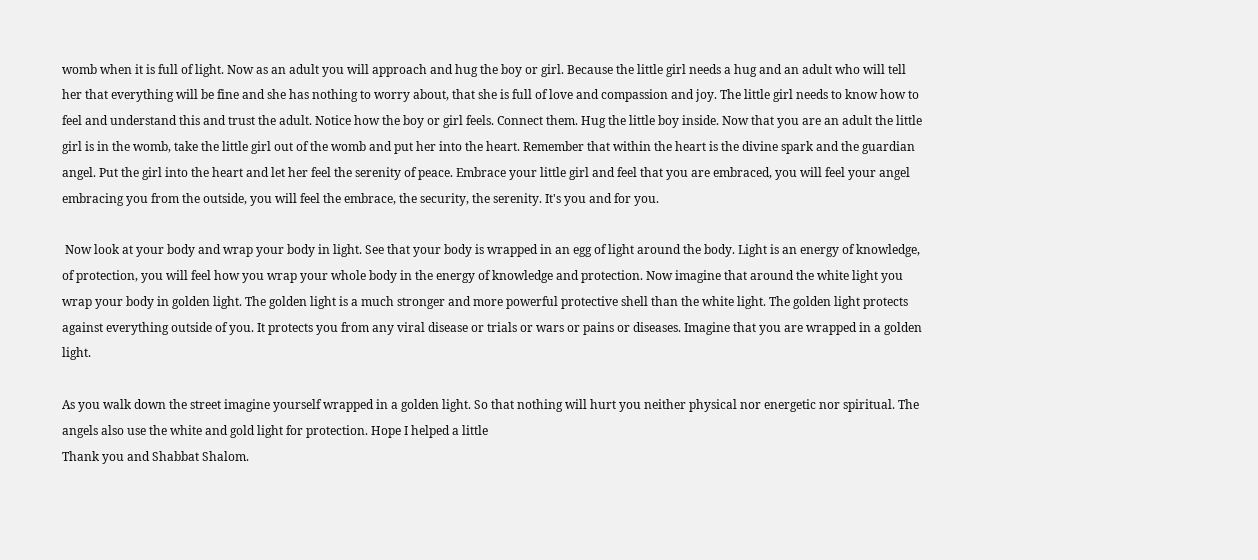womb when it is full of light. Now as an adult you will approach and hug the boy or girl. Because the little girl needs a hug and an adult who will tell her that everything will be fine and she has nothing to worry about, that she is full of love and compassion and joy. The little girl needs to know how to feel and understand this and trust the adult. Notice how the boy or girl feels. Connect them. Hug the little boy inside. Now that you are an adult the little girl is in the womb, take the little girl out of the womb and put her into the heart. Remember that within the heart is the divine spark and the guardian angel. Put the girl into the heart and let her feel the serenity of peace. Embrace your little girl and feel that you are embraced, you will feel your angel embracing you from the outside, you will feel the embrace, the security, the serenity. It's you and for you.

 Now look at your body and wrap your body in light. See that your body is wrapped in an egg of light around the body. Light is an energy of knowledge, of protection, you will feel how you wrap your whole body in the energy of knowledge and protection. Now imagine that around the white light you wrap your body in golden light. The golden light is a much stronger and more powerful protective shell than the white light. The golden light protects against everything outside of you. It protects you from any viral disease or trials or wars or pains or diseases. Imagine that you are wrapped in a golden light.

As you walk down the street imagine yourself wrapped in a golden light. So that nothing will hurt you neither physical nor energetic nor spiritual. The angels also use the white and gold light for protection. Hope I helped a little
Thank you and Shabbat Shalom.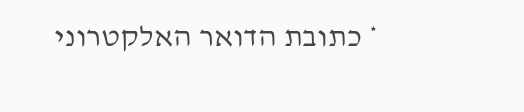* כתובת הדואר האלקטרוני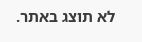לא תוצג באתר.